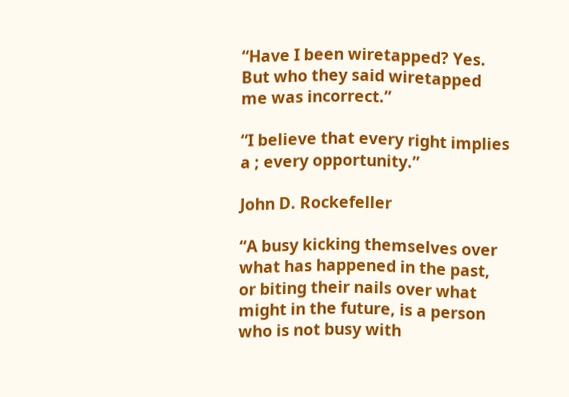“Have I been wiretapped? Yes. But who they said wiretapped me was incorrect.”

“I believe that every right implies a ; every opportunity.”

John D. Rockefeller

“A busy kicking themselves over what has happened in the past, or biting their nails over what might in the future, is a person who is not busy with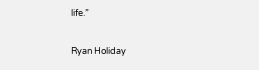life.”

Ryan Holiday